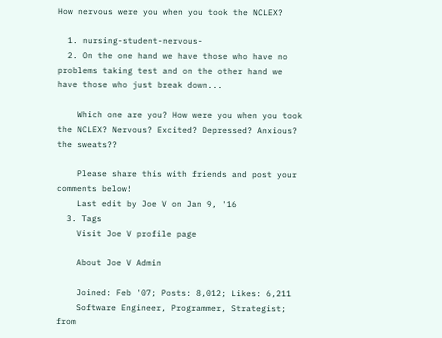How nervous were you when you took the NCLEX?

  1. nursing-student-nervous-
  2. On the one hand we have those who have no problems taking test and on the other hand we have those who just break down...

    Which one are you? How were you when you took the NCLEX? Nervous? Excited? Depressed? Anxious? the sweats??

    Please share this with friends and post your comments below!
    Last edit by Joe V on Jan 9, '16
  3. Tags
    Visit Joe V profile page

    About Joe V Admin

    Joined: Feb '07; Posts: 8,012; Likes: 6,211
    Software Engineer, Programmer, Strategist; from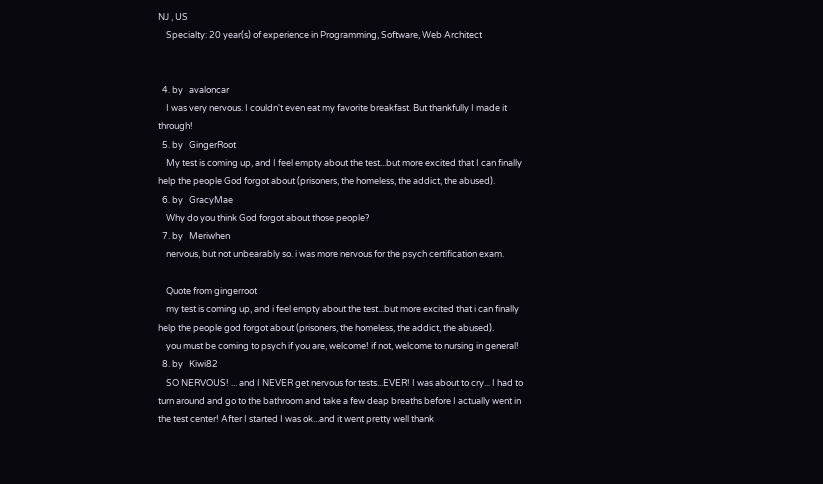NJ , US
    Specialty: 20 year(s) of experience in Programming, Software, Web Architect


  4. by   avaloncar
    I was very nervous. I couldn't even eat my favorite breakfast. But thankfully I made it through!
  5. by   GingerRoot
    My test is coming up, and I feel empty about the test...but more excited that I can finally help the people God forgot about (prisoners, the homeless, the addict, the abused).
  6. by   GracyMae
    Why do you think God forgot about those people?
  7. by   Meriwhen
    nervous, but not unbearably so. i was more nervous for the psych certification exam.

    Quote from gingerroot
    my test is coming up, and i feel empty about the test...but more excited that i can finally help the people god forgot about (prisoners, the homeless, the addict, the abused).
    you must be coming to psych if you are, welcome! if not, welcome to nursing in general!
  8. by   Kiwi82
    SO NERVOUS! ... and I NEVER get nervous for tests...EVER! I was about to cry... I had to turn around and go to the bathroom and take a few deap breaths before I actually went in the test center! After I started I was ok...and it went pretty well thank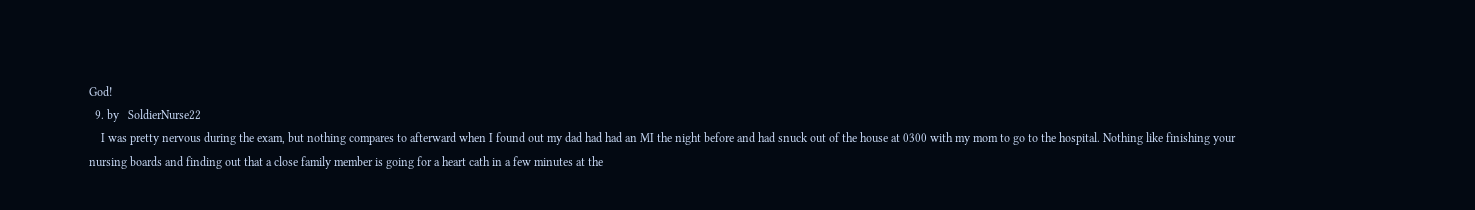God!
  9. by   SoldierNurse22
    I was pretty nervous during the exam, but nothing compares to afterward when I found out my dad had had an MI the night before and had snuck out of the house at 0300 with my mom to go to the hospital. Nothing like finishing your nursing boards and finding out that a close family member is going for a heart cath in a few minutes at the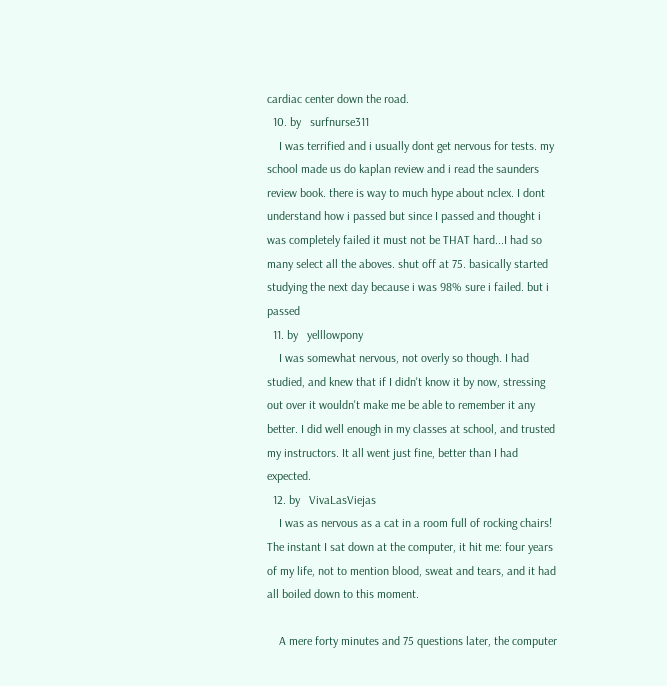cardiac center down the road.
  10. by   surfnurse311
    I was terrified and i usually dont get nervous for tests. my school made us do kaplan review and i read the saunders review book. there is way to much hype about nclex. I dont understand how i passed but since I passed and thought i was completely failed it must not be THAT hard...I had so many select all the aboves. shut off at 75. basically started studying the next day because i was 98% sure i failed. but i passed
  11. by   yelllowpony
    I was somewhat nervous, not overly so though. I had studied, and knew that if I didn't know it by now, stressing out over it wouldn't make me be able to remember it any better. I did well enough in my classes at school, and trusted my instructors. It all went just fine, better than I had expected.
  12. by   VivaLasViejas
    I was as nervous as a cat in a room full of rocking chairs! The instant I sat down at the computer, it hit me: four years of my life, not to mention blood, sweat and tears, and it had all boiled down to this moment.

    A mere forty minutes and 75 questions later, the computer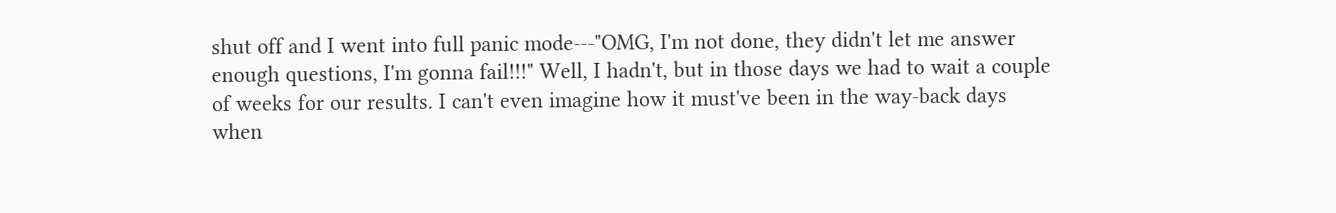shut off and I went into full panic mode---"OMG, I'm not done, they didn't let me answer enough questions, I'm gonna fail!!!" Well, I hadn't, but in those days we had to wait a couple of weeks for our results. I can't even imagine how it must've been in the way-back days when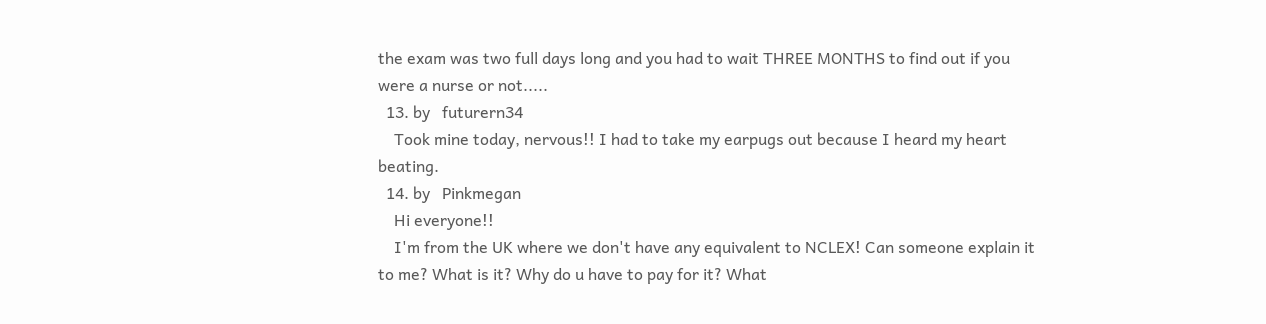the exam was two full days long and you had to wait THREE MONTHS to find out if you were a nurse or not.....
  13. by   futurern34
    Took mine today, nervous!! I had to take my earpugs out because I heard my heart beating.
  14. by   Pinkmegan
    Hi everyone!!
    I'm from the UK where we don't have any equivalent to NCLEX! Can someone explain it to me? What is it? Why do u have to pay for it? What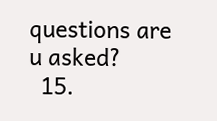questions are u asked?
  15.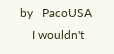by   PacoUSA
    I wouldn't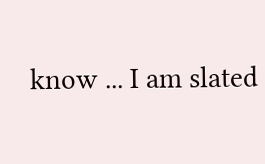know ... I am slated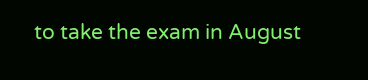to take the exam in August